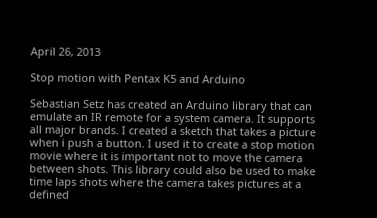April 26, 2013

Stop motion with Pentax K5 and Arduino

Sebastian Setz has created an Arduino library that can emulate an IR remote for a system camera. It supports all major brands. I created a sketch that takes a picture when i push a button. I used it to create a stop motion movie where it is important not to move the camera between shots. This library could also be used to make time laps shots where the camera takes pictures at a defined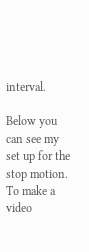interval.

Below you can see my set up for the stop motion. To make a video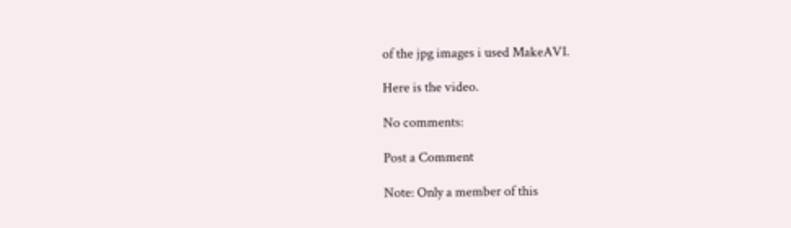of the jpg images i used MakeAVI.

Here is the video.

No comments:

Post a Comment

Note: Only a member of this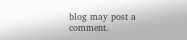blog may post a comment.